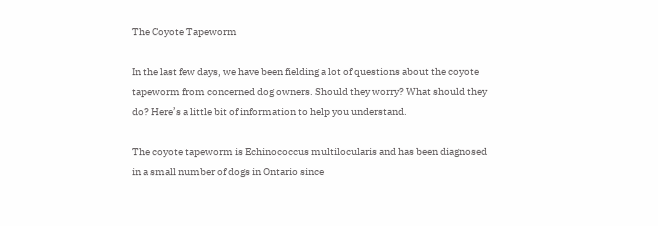The Coyote Tapeworm

In the last few days, we have been fielding a lot of questions about the coyote tapeworm from concerned dog owners. Should they worry? What should they do? Here’s a little bit of information to help you understand.

The coyote tapeworm is Echinococcus multilocularis and has been diagnosed in a small number of dogs in Ontario since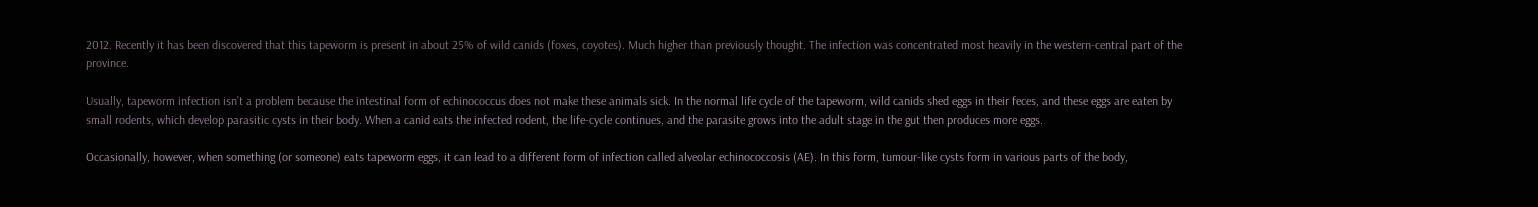2012. Recently it has been discovered that this tapeworm is present in about 25% of wild canids (foxes, coyotes). Much higher than previously thought. The infection was concentrated most heavily in the western-central part of the province.

Usually, tapeworm infection isn’t a problem because the intestinal form of echinococcus does not make these animals sick. In the normal life cycle of the tapeworm, wild canids shed eggs in their feces, and these eggs are eaten by small rodents, which develop parasitic cysts in their body. When a canid eats the infected rodent, the life-cycle continues, and the parasite grows into the adult stage in the gut then produces more eggs.

Occasionally, however, when something (or someone) eats tapeworm eggs, it can lead to a different form of infection called alveolar echinococcosis (AE). In this form, tumour-like cysts form in various parts of the body,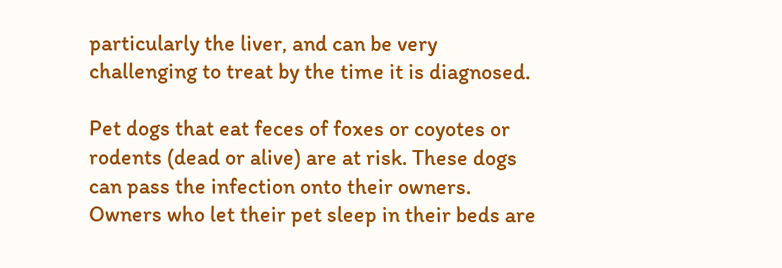particularly the liver, and can be very challenging to treat by the time it is diagnosed.

Pet dogs that eat feces of foxes or coyotes or rodents (dead or alive) are at risk. These dogs can pass the infection onto their owners. Owners who let their pet sleep in their beds are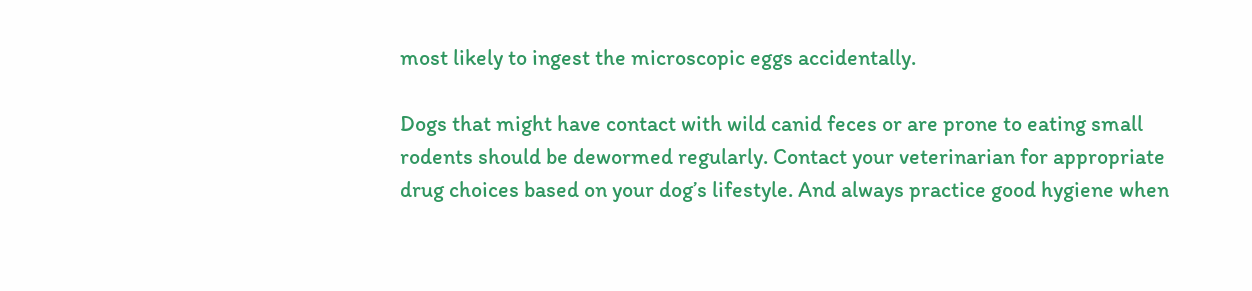most likely to ingest the microscopic eggs accidentally.

Dogs that might have contact with wild canid feces or are prone to eating small rodents should be dewormed regularly. Contact your veterinarian for appropriate drug choices based on your dog’s lifestyle. And always practice good hygiene when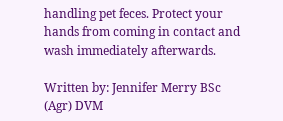handling pet feces. Protect your hands from coming in contact and wash immediately afterwards.

Written by: Jennifer Merry BSc (Agr) DVM